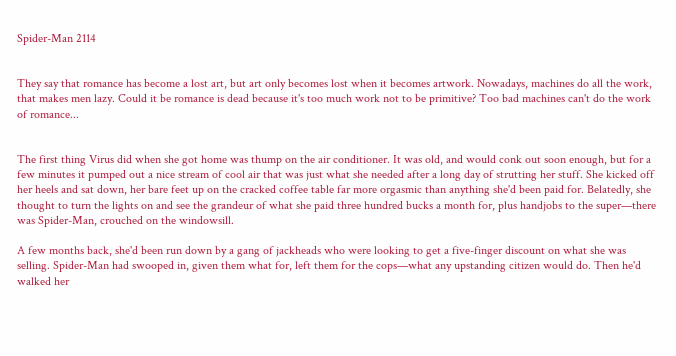Spider-Man 2114


They say that romance has become a lost art, but art only becomes lost when it becomes artwork. Nowadays, machines do all the work, that makes men lazy. Could it be romance is dead because it's too much work not to be primitive? Too bad machines can't do the work of romance...


The first thing Virus did when she got home was thump on the air conditioner. It was old, and would conk out soon enough, but for a few minutes it pumped out a nice stream of cool air that was just what she needed after a long day of strutting her stuff. She kicked off her heels and sat down, her bare feet up on the cracked coffee table far more orgasmic than anything she'd been paid for. Belatedly, she thought to turn the lights on and see the grandeur of what she paid three hundred bucks a month for, plus handjobs to the super—there was Spider-Man, crouched on the windowsill.

A few months back, she'd been run down by a gang of jackheads who were looking to get a five-finger discount on what she was selling. Spider-Man had swooped in, given them what for, left them for the cops—what any upstanding citizen would do. Then he'd walked her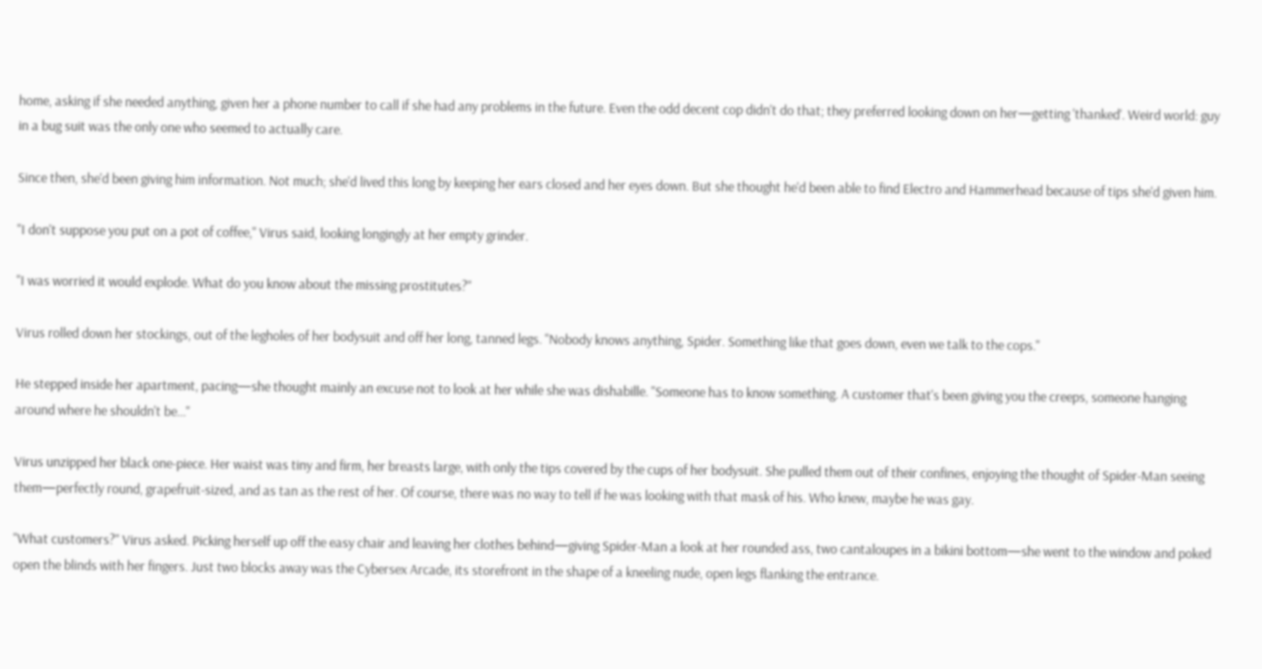home, asking if she needed anything, given her a phone number to call if she had any problems in the future. Even the odd decent cop didn't do that; they preferred looking down on her—getting 'thanked'. Weird world: guy in a bug suit was the only one who seemed to actually care.

Since then, she'd been giving him information. Not much; she'd lived this long by keeping her ears closed and her eyes down. But she thought he'd been able to find Electro and Hammerhead because of tips she'd given him.

"I don't suppose you put on a pot of coffee," Virus said, looking longingly at her empty grinder.

"I was worried it would explode. What do you know about the missing prostitutes?"

Virus rolled down her stockings, out of the legholes of her bodysuit and off her long, tanned legs. "Nobody knows anything, Spider. Something like that goes down, even we talk to the cops."

He stepped inside her apartment, pacing—she thought mainly an excuse not to look at her while she was dishabille. "Someone has to know something. A customer that's been giving you the creeps, someone hanging around where he shouldn't be..."

Virus unzipped her black one-piece. Her waist was tiny and firm, her breasts large, with only the tips covered by the cups of her bodysuit. She pulled them out of their confines, enjoying the thought of Spider-Man seeing them—perfectly round, grapefruit-sized, and as tan as the rest of her. Of course, there was no way to tell if he was looking with that mask of his. Who knew, maybe he was gay.

"What customers?" Virus asked. Picking herself up off the easy chair and leaving her clothes behind—giving Spider-Man a look at her rounded ass, two cantaloupes in a bikini bottom—she went to the window and poked open the blinds with her fingers. Just two blocks away was the Cybersex Arcade, its storefront in the shape of a kneeling nude, open legs flanking the entrance.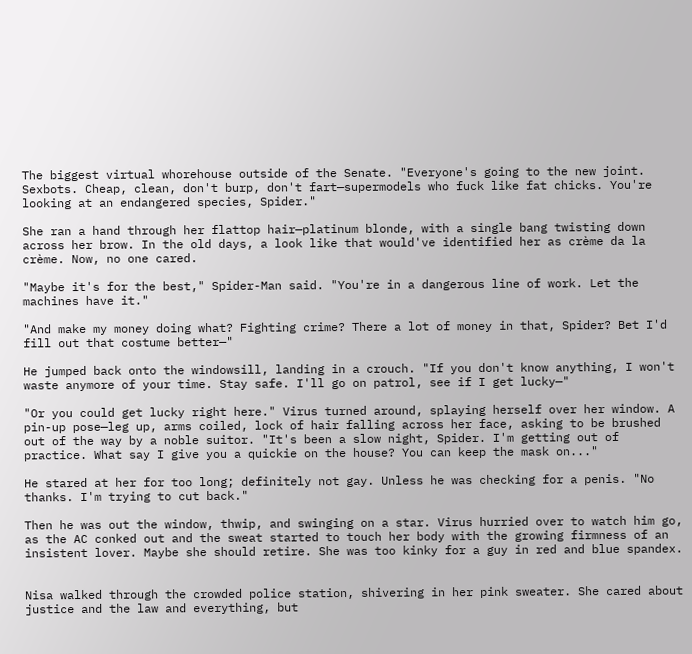The biggest virtual whorehouse outside of the Senate. "Everyone's going to the new joint. Sexbots. Cheap, clean, don't burp, don't fart—supermodels who fuck like fat chicks. You're looking at an endangered species, Spider."

She ran a hand through her flattop hair—platinum blonde, with a single bang twisting down across her brow. In the old days, a look like that would've identified her as crème da la crème. Now, no one cared.

"Maybe it's for the best," Spider-Man said. "You're in a dangerous line of work. Let the machines have it."

"And make my money doing what? Fighting crime? There a lot of money in that, Spider? Bet I'd fill out that costume better—"

He jumped back onto the windowsill, landing in a crouch. "If you don't know anything, I won't waste anymore of your time. Stay safe. I'll go on patrol, see if I get lucky—"

"Or you could get lucky right here." Virus turned around, splaying herself over her window. A pin-up pose—leg up, arms coiled, lock of hair falling across her face, asking to be brushed out of the way by a noble suitor. "It's been a slow night, Spider. I'm getting out of practice. What say I give you a quickie on the house? You can keep the mask on..."

He stared at her for too long; definitely not gay. Unless he was checking for a penis. "No thanks. I'm trying to cut back."

Then he was out the window, thwip, and swinging on a star. Virus hurried over to watch him go, as the AC conked out and the sweat started to touch her body with the growing firmness of an insistent lover. Maybe she should retire. She was too kinky for a guy in red and blue spandex.


Nisa walked through the crowded police station, shivering in her pink sweater. She cared about justice and the law and everything, but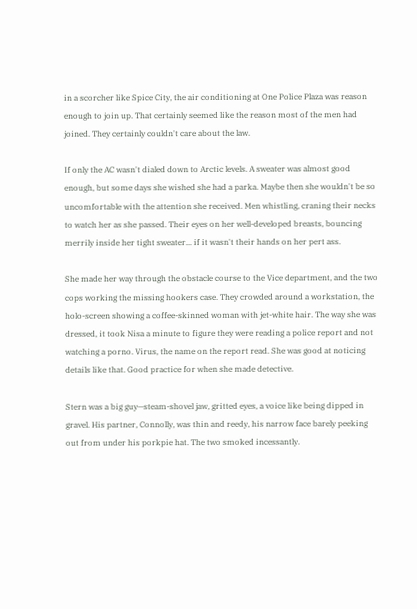in a scorcher like Spice City, the air conditioning at One Police Plaza was reason enough to join up. That certainly seemed like the reason most of the men had joined. They certainly couldn't care about the law.

If only the AC wasn't dialed down to Arctic levels. A sweater was almost good enough, but some days she wished she had a parka. Maybe then she wouldn't be so uncomfortable with the attention she received. Men whistling, craning their necks to watch her as she passed. Their eyes on her well-developed breasts, bouncing merrily inside her tight sweater... if it wasn't their hands on her pert ass.

She made her way through the obstacle course to the Vice department, and the two cops working the missing hookers case. They crowded around a workstation, the holo-screen showing a coffee-skinned woman with jet-white hair. The way she was dressed, it took Nisa a minute to figure they were reading a police report and not watching a porno. Virus, the name on the report read. She was good at noticing details like that. Good practice for when she made detective.

Stern was a big guy—steam-shovel jaw, gritted eyes, a voice like being dipped in gravel. His partner, Connolly, was thin and reedy, his narrow face barely peeking out from under his porkpie hat. The two smoked incessantly.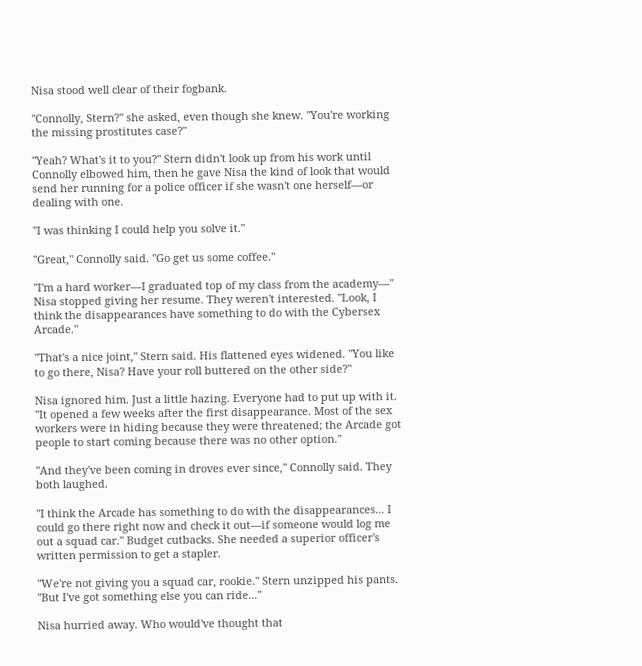Nisa stood well clear of their fogbank.

"Connolly, Stern?" she asked, even though she knew. "You're working the missing prostitutes case?"

"Yeah? What's it to you?" Stern didn't look up from his work until Connolly elbowed him, then he gave Nisa the kind of look that would send her running for a police officer if she wasn't one herself—or dealing with one.

"I was thinking I could help you solve it."

"Great," Connolly said. "Go get us some coffee."

"I'm a hard worker—I graduated top of my class from the academy—" Nisa stopped giving her resume. They weren't interested. "Look, I think the disappearances have something to do with the Cybersex Arcade."

"That's a nice joint," Stern said. His flattened eyes widened. "You like to go there, Nisa? Have your roll buttered on the other side?"

Nisa ignored him. Just a little hazing. Everyone had to put up with it. "It opened a few weeks after the first disappearance. Most of the sex workers were in hiding because they were threatened; the Arcade got people to start coming because there was no other option."

"And they've been coming in droves ever since," Connolly said. They both laughed.

"I think the Arcade has something to do with the disappearances... I could go there right now and check it out—if someone would log me out a squad car." Budget cutbacks. She needed a superior officer's written permission to get a stapler.

"We're not giving you a squad car, rookie." Stern unzipped his pants. "But I've got something else you can ride..."

Nisa hurried away. Who would've thought that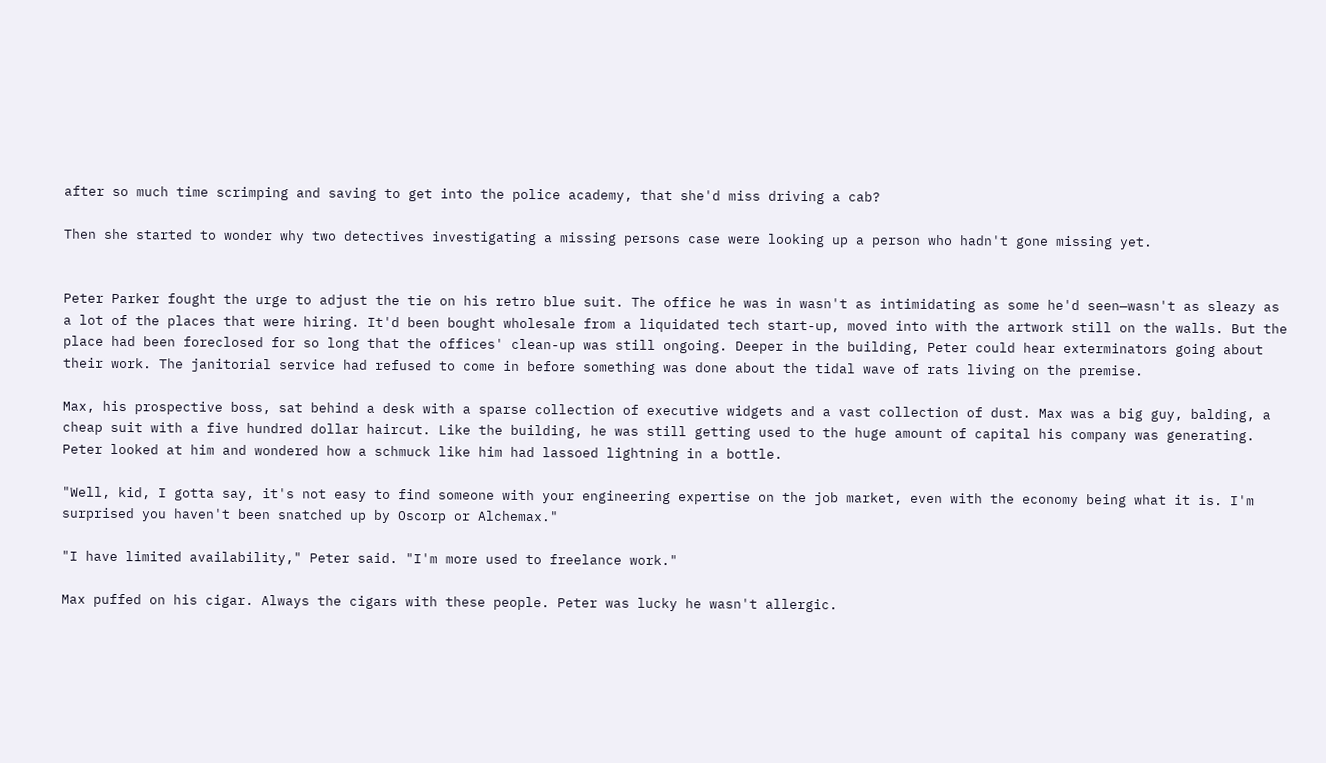after so much time scrimping and saving to get into the police academy, that she'd miss driving a cab?

Then she started to wonder why two detectives investigating a missing persons case were looking up a person who hadn't gone missing yet.


Peter Parker fought the urge to adjust the tie on his retro blue suit. The office he was in wasn't as intimidating as some he'd seen—wasn't as sleazy as a lot of the places that were hiring. It'd been bought wholesale from a liquidated tech start-up, moved into with the artwork still on the walls. But the place had been foreclosed for so long that the offices' clean-up was still ongoing. Deeper in the building, Peter could hear exterminators going about their work. The janitorial service had refused to come in before something was done about the tidal wave of rats living on the premise.

Max, his prospective boss, sat behind a desk with a sparse collection of executive widgets and a vast collection of dust. Max was a big guy, balding, a cheap suit with a five hundred dollar haircut. Like the building, he was still getting used to the huge amount of capital his company was generating. Peter looked at him and wondered how a schmuck like him had lassoed lightning in a bottle.

"Well, kid, I gotta say, it's not easy to find someone with your engineering expertise on the job market, even with the economy being what it is. I'm surprised you haven't been snatched up by Oscorp or Alchemax."

"I have limited availability," Peter said. "I'm more used to freelance work."

Max puffed on his cigar. Always the cigars with these people. Peter was lucky he wasn't allergic.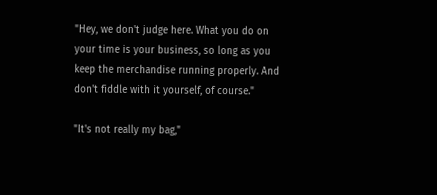"Hey, we don't judge here. What you do on your time is your business, so long as you keep the merchandise running properly. And don't fiddle with it yourself, of course."

"It's not really my bag,"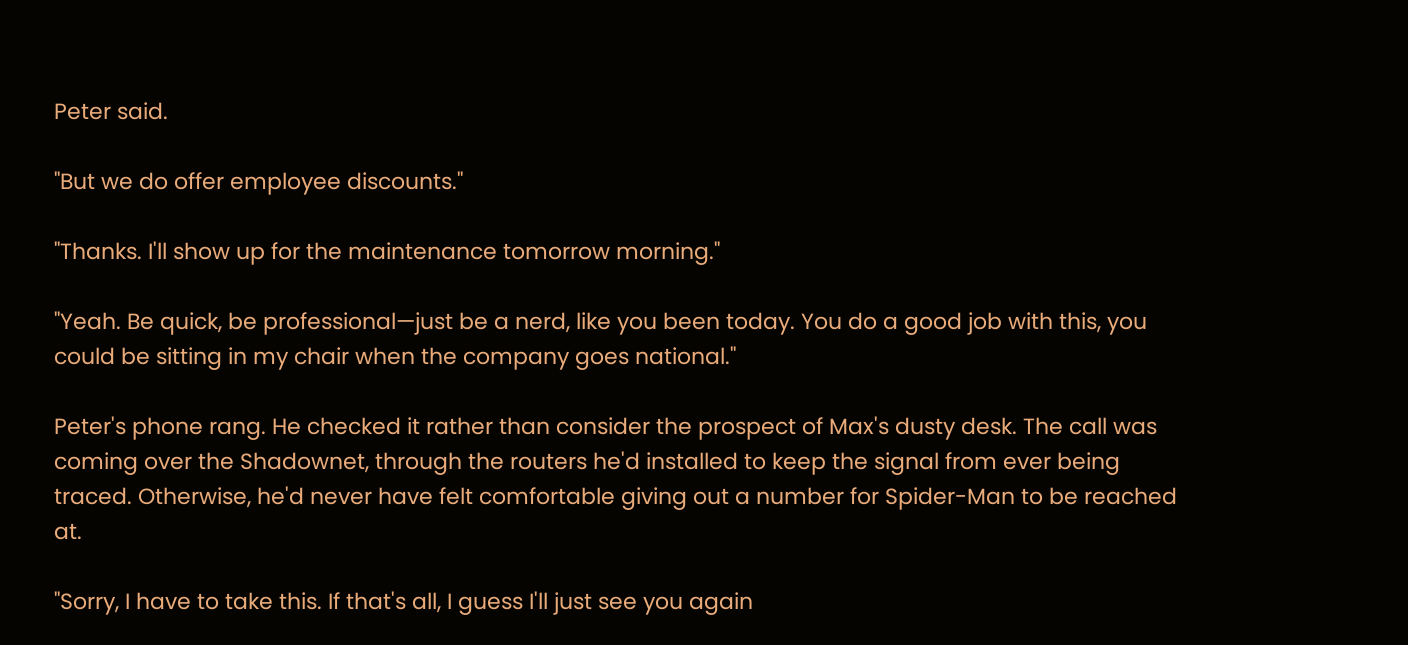Peter said.

"But we do offer employee discounts."

"Thanks. I'll show up for the maintenance tomorrow morning."

"Yeah. Be quick, be professional—just be a nerd, like you been today. You do a good job with this, you could be sitting in my chair when the company goes national."

Peter's phone rang. He checked it rather than consider the prospect of Max's dusty desk. The call was coming over the Shadownet, through the routers he'd installed to keep the signal from ever being traced. Otherwise, he'd never have felt comfortable giving out a number for Spider-Man to be reached at.

"Sorry, I have to take this. If that's all, I guess I'll just see you again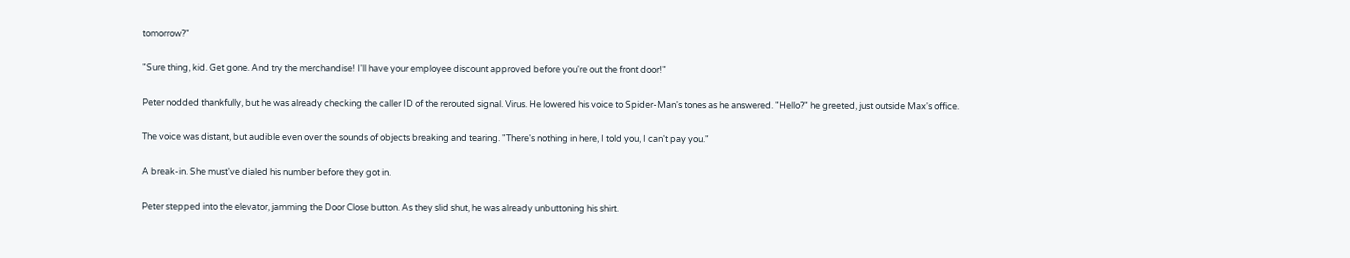tomorrow?"

"Sure thing, kid. Get gone. And try the merchandise! I'll have your employee discount approved before you're out the front door!"

Peter nodded thankfully, but he was already checking the caller ID of the rerouted signal. Virus. He lowered his voice to Spider-Man's tones as he answered. "Hello?" he greeted, just outside Max's office.

The voice was distant, but audible even over the sounds of objects breaking and tearing. "There's nothing in here, I told you, I can't pay you."

A break-in. She must've dialed his number before they got in.

Peter stepped into the elevator, jamming the Door Close button. As they slid shut, he was already unbuttoning his shirt.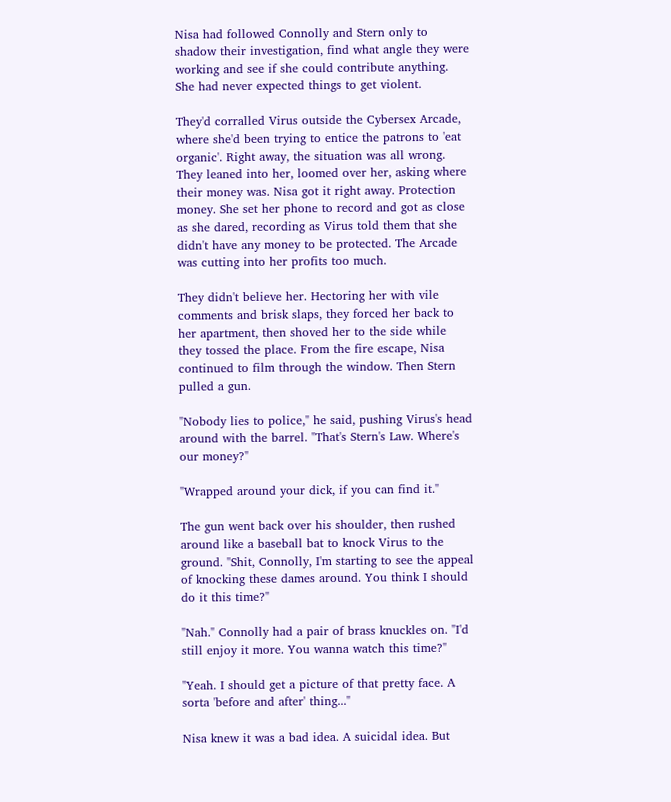Nisa had followed Connolly and Stern only to shadow their investigation, find what angle they were working and see if she could contribute anything. She had never expected things to get violent.

They'd corralled Virus outside the Cybersex Arcade, where she'd been trying to entice the patrons to 'eat organic'. Right away, the situation was all wrong. They leaned into her, loomed over her, asking where their money was. Nisa got it right away. Protection money. She set her phone to record and got as close as she dared, recording as Virus told them that she didn't have any money to be protected. The Arcade was cutting into her profits too much.

They didn't believe her. Hectoring her with vile comments and brisk slaps, they forced her back to her apartment, then shoved her to the side while they tossed the place. From the fire escape, Nisa continued to film through the window. Then Stern pulled a gun.

"Nobody lies to police," he said, pushing Virus's head around with the barrel. "That's Stern's Law. Where's our money?"

"Wrapped around your dick, if you can find it."

The gun went back over his shoulder, then rushed around like a baseball bat to knock Virus to the ground. "Shit, Connolly, I'm starting to see the appeal of knocking these dames around. You think I should do it this time?"

"Nah." Connolly had a pair of brass knuckles on. "I'd still enjoy it more. You wanna watch this time?"

"Yeah. I should get a picture of that pretty face. A sorta 'before and after' thing..."

Nisa knew it was a bad idea. A suicidal idea. But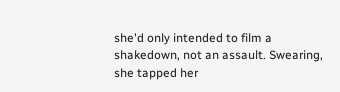she'd only intended to film a shakedown, not an assault. Swearing, she tapped her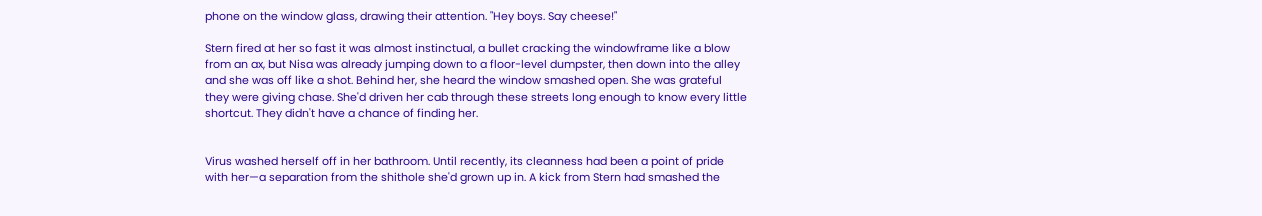phone on the window glass, drawing their attention. "Hey boys. Say cheese!"

Stern fired at her so fast it was almost instinctual, a bullet cracking the windowframe like a blow from an ax, but Nisa was already jumping down to a floor-level dumpster, then down into the alley and she was off like a shot. Behind her, she heard the window smashed open. She was grateful they were giving chase. She'd driven her cab through these streets long enough to know every little shortcut. They didn't have a chance of finding her.


Virus washed herself off in her bathroom. Until recently, its cleanness had been a point of pride with her—a separation from the shithole she'd grown up in. A kick from Stern had smashed the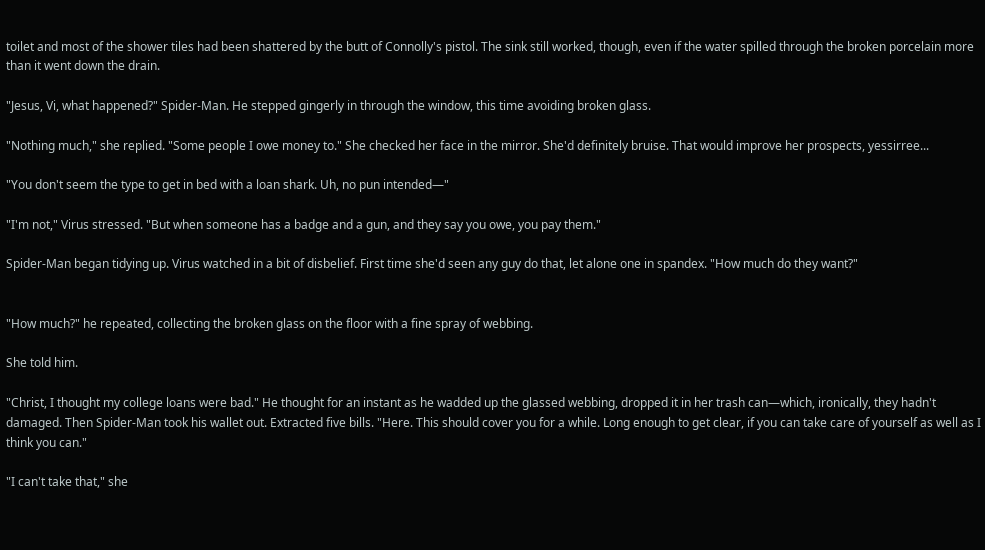toilet and most of the shower tiles had been shattered by the butt of Connolly's pistol. The sink still worked, though, even if the water spilled through the broken porcelain more than it went down the drain.

"Jesus, Vi, what happened?" Spider-Man. He stepped gingerly in through the window, this time avoiding broken glass.

"Nothing much," she replied. "Some people I owe money to." She checked her face in the mirror. She'd definitely bruise. That would improve her prospects, yessirree...

"You don't seem the type to get in bed with a loan shark. Uh, no pun intended—"

"I'm not," Virus stressed. "But when someone has a badge and a gun, and they say you owe, you pay them."

Spider-Man began tidying up. Virus watched in a bit of disbelief. First time she'd seen any guy do that, let alone one in spandex. "How much do they want?"


"How much?" he repeated, collecting the broken glass on the floor with a fine spray of webbing.

She told him.

"Christ, I thought my college loans were bad." He thought for an instant as he wadded up the glassed webbing, dropped it in her trash can—which, ironically, they hadn't damaged. Then Spider-Man took his wallet out. Extracted five bills. "Here. This should cover you for a while. Long enough to get clear, if you can take care of yourself as well as I think you can."

"I can't take that," she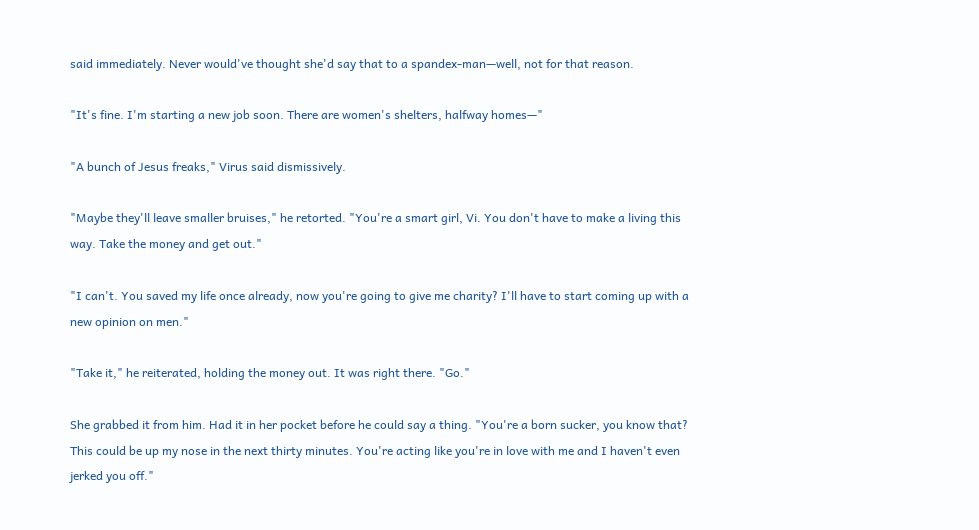said immediately. Never would've thought she'd say that to a spandex-man—well, not for that reason.

"It's fine. I'm starting a new job soon. There are women's shelters, halfway homes—"

"A bunch of Jesus freaks," Virus said dismissively.

"Maybe they'll leave smaller bruises," he retorted. "You're a smart girl, Vi. You don't have to make a living this way. Take the money and get out."

"I can't. You saved my life once already, now you're going to give me charity? I'll have to start coming up with a new opinion on men."

"Take it," he reiterated, holding the money out. It was right there. "Go."

She grabbed it from him. Had it in her pocket before he could say a thing. "You're a born sucker, you know that? This could be up my nose in the next thirty minutes. You're acting like you're in love with me and I haven't even jerked you off."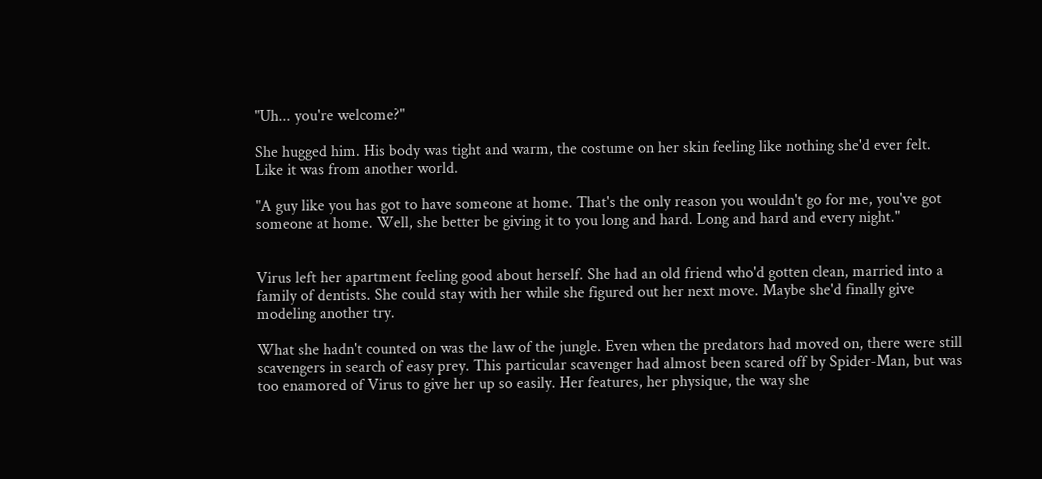"Uh... you're welcome?"

She hugged him. His body was tight and warm, the costume on her skin feeling like nothing she'd ever felt. Like it was from another world.

"A guy like you has got to have someone at home. That's the only reason you wouldn't go for me, you've got someone at home. Well, she better be giving it to you long and hard. Long and hard and every night."


Virus left her apartment feeling good about herself. She had an old friend who'd gotten clean, married into a family of dentists. She could stay with her while she figured out her next move. Maybe she'd finally give modeling another try.

What she hadn't counted on was the law of the jungle. Even when the predators had moved on, there were still scavengers in search of easy prey. This particular scavenger had almost been scared off by Spider-Man, but was too enamored of Virus to give her up so easily. Her features, her physique, the way she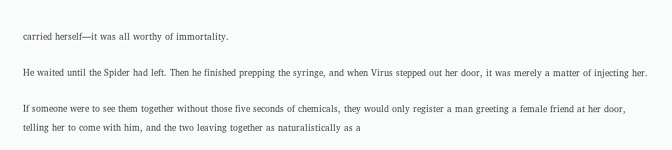carried herself—it was all worthy of immortality.

He waited until the Spider had left. Then he finished prepping the syringe, and when Virus stepped out her door, it was merely a matter of injecting her.

If someone were to see them together without those five seconds of chemicals, they would only register a man greeting a female friend at her door, telling her to come with him, and the two leaving together as naturalistically as a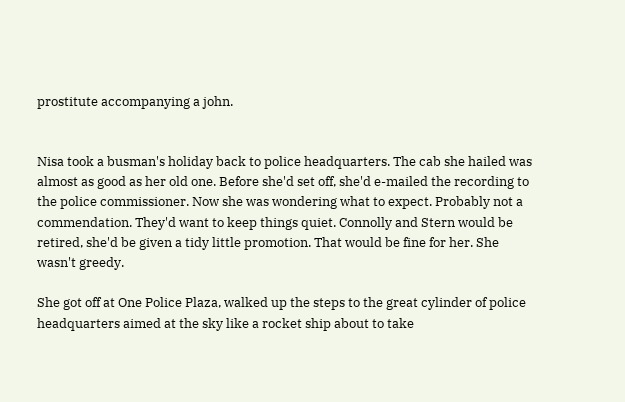prostitute accompanying a john.


Nisa took a busman's holiday back to police headquarters. The cab she hailed was almost as good as her old one. Before she'd set off, she'd e-mailed the recording to the police commissioner. Now she was wondering what to expect. Probably not a commendation. They'd want to keep things quiet. Connolly and Stern would be retired, she'd be given a tidy little promotion. That would be fine for her. She wasn't greedy.

She got off at One Police Plaza, walked up the steps to the great cylinder of police headquarters aimed at the sky like a rocket ship about to take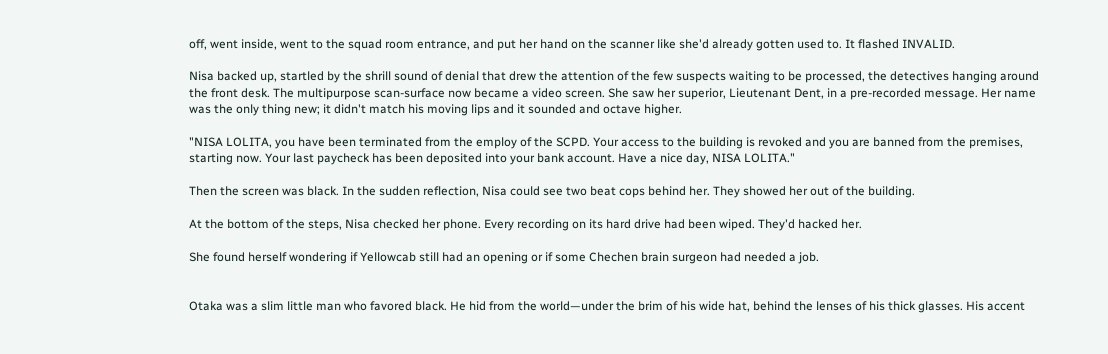off, went inside, went to the squad room entrance, and put her hand on the scanner like she'd already gotten used to. It flashed INVALID.

Nisa backed up, startled by the shrill sound of denial that drew the attention of the few suspects waiting to be processed, the detectives hanging around the front desk. The multipurpose scan-surface now became a video screen. She saw her superior, Lieutenant Dent, in a pre-recorded message. Her name was the only thing new; it didn't match his moving lips and it sounded and octave higher.

"NISA LOLITA, you have been terminated from the employ of the SCPD. Your access to the building is revoked and you are banned from the premises, starting now. Your last paycheck has been deposited into your bank account. Have a nice day, NISA LOLITA."

Then the screen was black. In the sudden reflection, Nisa could see two beat cops behind her. They showed her out of the building.

At the bottom of the steps, Nisa checked her phone. Every recording on its hard drive had been wiped. They'd hacked her.

She found herself wondering if Yellowcab still had an opening or if some Chechen brain surgeon had needed a job.


Otaka was a slim little man who favored black. He hid from the world—under the brim of his wide hat, behind the lenses of his thick glasses. His accent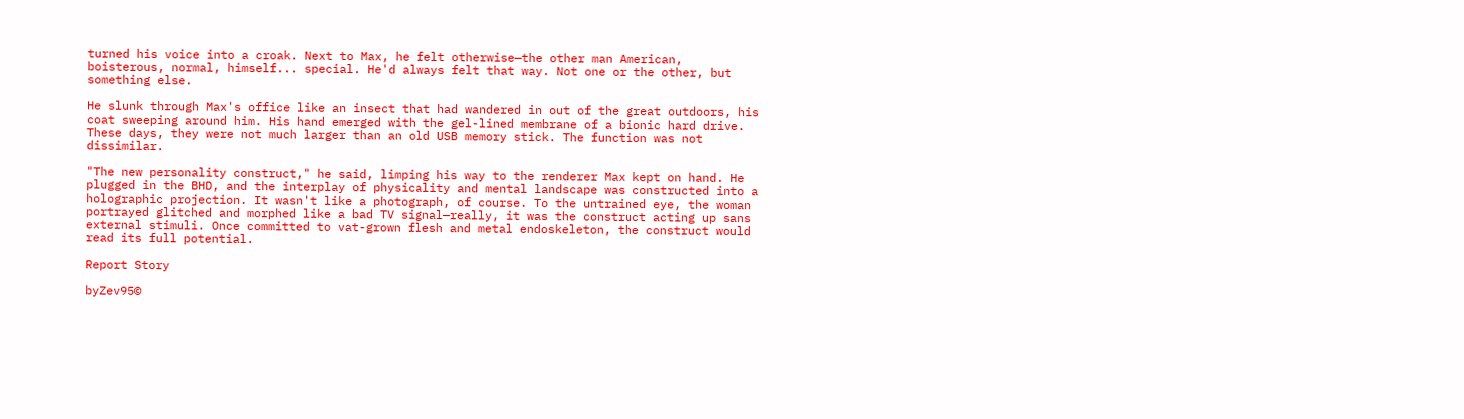turned his voice into a croak. Next to Max, he felt otherwise—the other man American, boisterous, normal, himself... special. He'd always felt that way. Not one or the other, but something else.

He slunk through Max's office like an insect that had wandered in out of the great outdoors, his coat sweeping around him. His hand emerged with the gel-lined membrane of a bionic hard drive. These days, they were not much larger than an old USB memory stick. The function was not dissimilar.

"The new personality construct," he said, limping his way to the renderer Max kept on hand. He plugged in the BHD, and the interplay of physicality and mental landscape was constructed into a holographic projection. It wasn't like a photograph, of course. To the untrained eye, the woman portrayed glitched and morphed like a bad TV signal—really, it was the construct acting up sans external stimuli. Once committed to vat-grown flesh and metal endoskeleton, the construct would read its full potential.

Report Story

byZev95©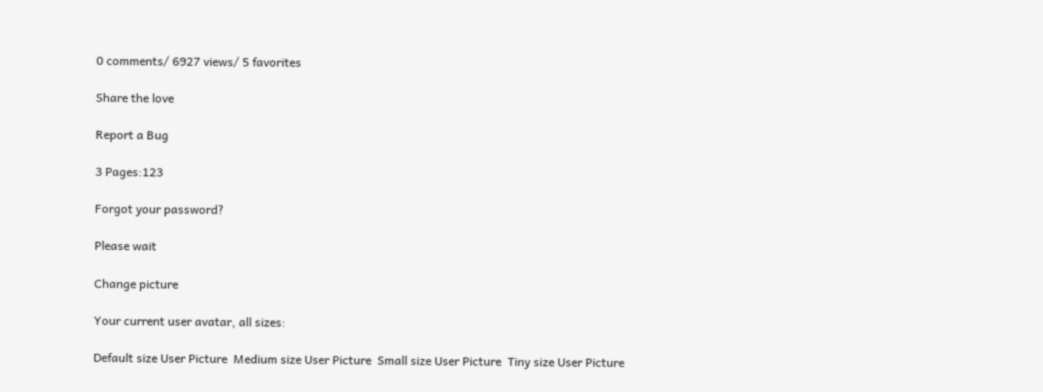0 comments/ 6927 views/ 5 favorites

Share the love

Report a Bug

3 Pages:123

Forgot your password?

Please wait

Change picture

Your current user avatar, all sizes:

Default size User Picture  Medium size User Picture  Small size User Picture  Tiny size User Picture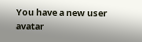You have a new user avatar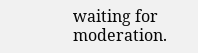waiting for moderation.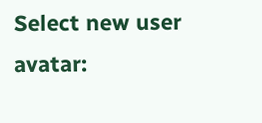Select new user avatar: